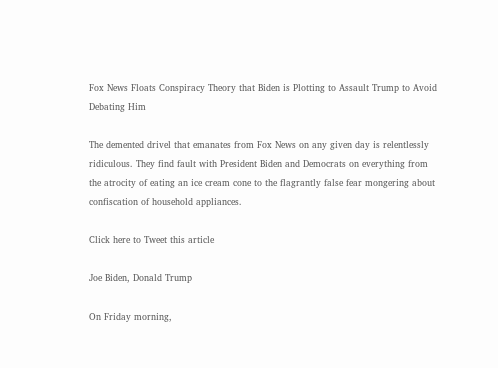Fox News Floats Conspiracy Theory that Biden is Plotting to Assault Trump to Avoid Debating Him

The demented drivel that emanates from Fox News on any given day is relentlessly ridiculous. They find fault with President Biden and Democrats on everything from the atrocity of eating an ice cream cone to the flagrantly false fear mongering about confiscation of household appliances.

Click here to Tweet this article

Joe Biden, Donald Trump

On Friday morning,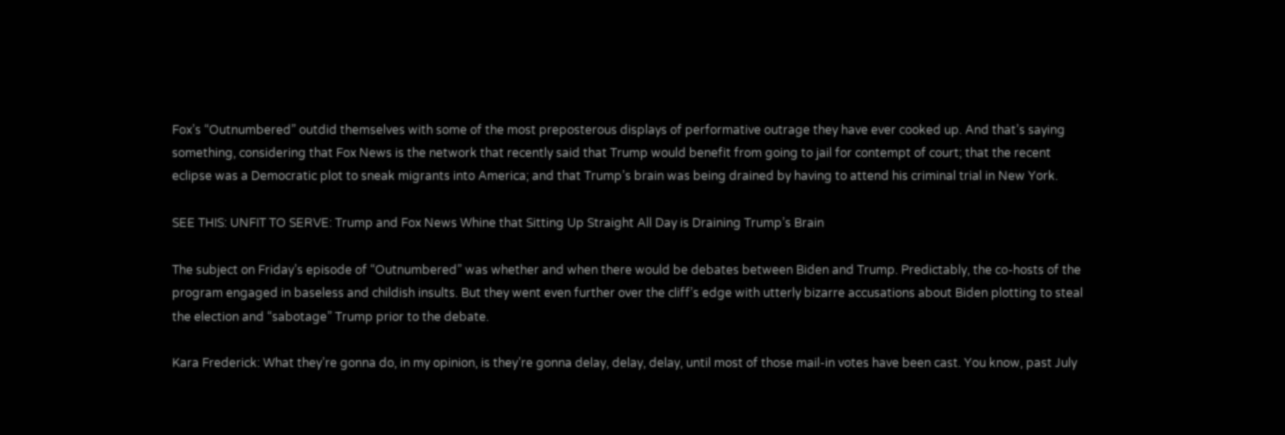Fox’s “Outnumbered” outdid themselves with some of the most preposterous displays of performative outrage they have ever cooked up. And that’s saying something, considering that Fox News is the network that recently said that Trump would benefit from going to jail for contempt of court; that the recent eclipse was a Democratic plot to sneak migrants into America; and that Trump’s brain was being drained by having to attend his criminal trial in New York.

SEE THIS: UNFIT TO SERVE: Trump and Fox News Whine that Sitting Up Straight All Day is Draining Trump’s Brain

The subject on Friday’s episode of “Outnumbered” was whether and when there would be debates between Biden and Trump. Predictably, the co-hosts of the program engaged in baseless and childish insults. But they went even further over the cliff’s edge with utterly bizarre accusations about Biden plotting to steal the election and “sabotage” Trump prior to the debate.

Kara Frederick: What they’re gonna do, in my opinion, is they’re gonna delay, delay, delay, until most of those mail-in votes have been cast. You know, past July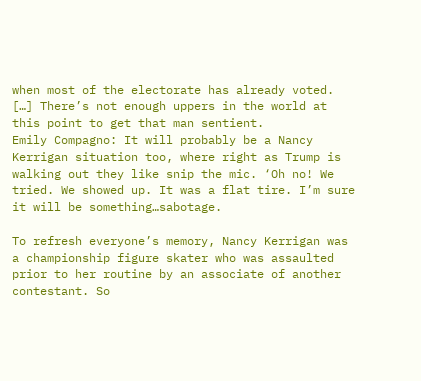when most of the electorate has already voted. […] There’s not enough uppers in the world at this point to get that man sentient.
Emily Compagno: It will probably be a Nancy Kerrigan situation too, where right as Trump is walking out they like snip the mic. ‘Oh no! We tried. We showed up. It was a flat tire. I’m sure it will be something…sabotage.

To refresh everyone’s memory, Nancy Kerrigan was a championship figure skater who was assaulted prior to her routine by an associate of another contestant. So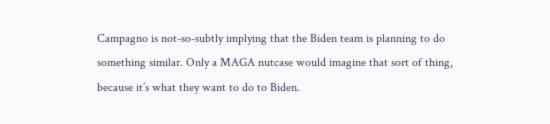Campagno is not-so-subtly implying that the Biden team is planning to do something similar. Only a MAGA nutcase would imagine that sort of thing, because it’s what they want to do to Biden.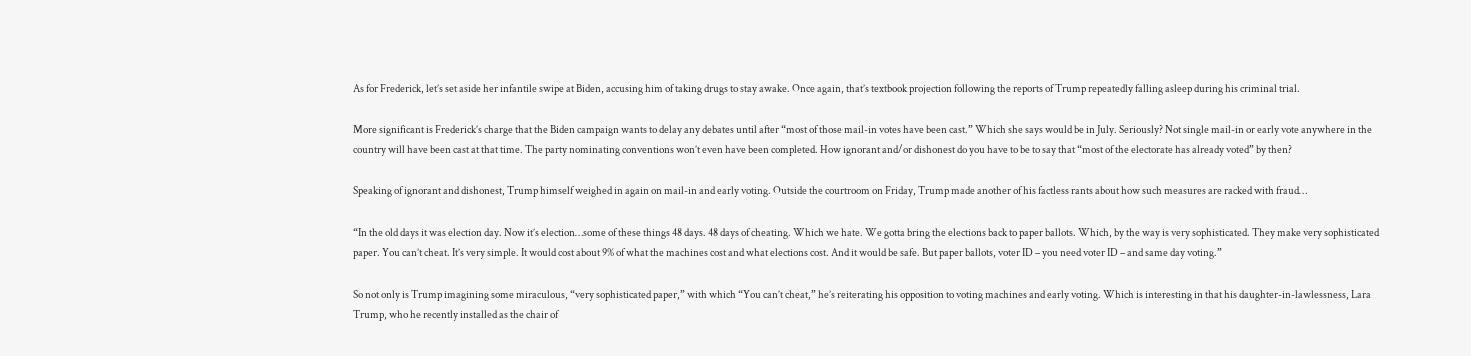As for Frederick, let’s set aside her infantile swipe at Biden, accusing him of taking drugs to stay awake. Once again, that’s textbook projection following the reports of Trump repeatedly falling asleep during his criminal trial.

More significant is Frederick’s charge that the Biden campaign wants to delay any debates until after “most of those mail-in votes have been cast.” Which she says would be in July. Seriously? Not single mail-in or early vote anywhere in the country will have been cast at that time. The party nominating conventions won’t even have been completed. How ignorant and/or dishonest do you have to be to say that “most of the electorate has already voted” by then?

Speaking of ignorant and dishonest, Trump himself weighed in again on mail-in and early voting. Outside the courtroom on Friday, Trump made another of his factless rants about how such measures are racked with fraud…

“In the old days it was election day. Now it’s election…some of these things 48 days. 48 days of cheating. Which we hate. We gotta bring the elections back to paper ballots. Which, by the way is very sophisticated. They make very sophisticated paper. You can’t cheat. It’s very simple. It would cost about 9% of what the machines cost and what elections cost. And it would be safe. But paper ballots, voter ID – you need voter ID – and same day voting.”

So not only is Trump imagining some miraculous, “very sophisticated paper,” with which “You can’t cheat,” he’s reiterating his opposition to voting machines and early voting. Which is interesting in that his daughter-in-lawlessness, Lara Trump, who he recently installed as the chair of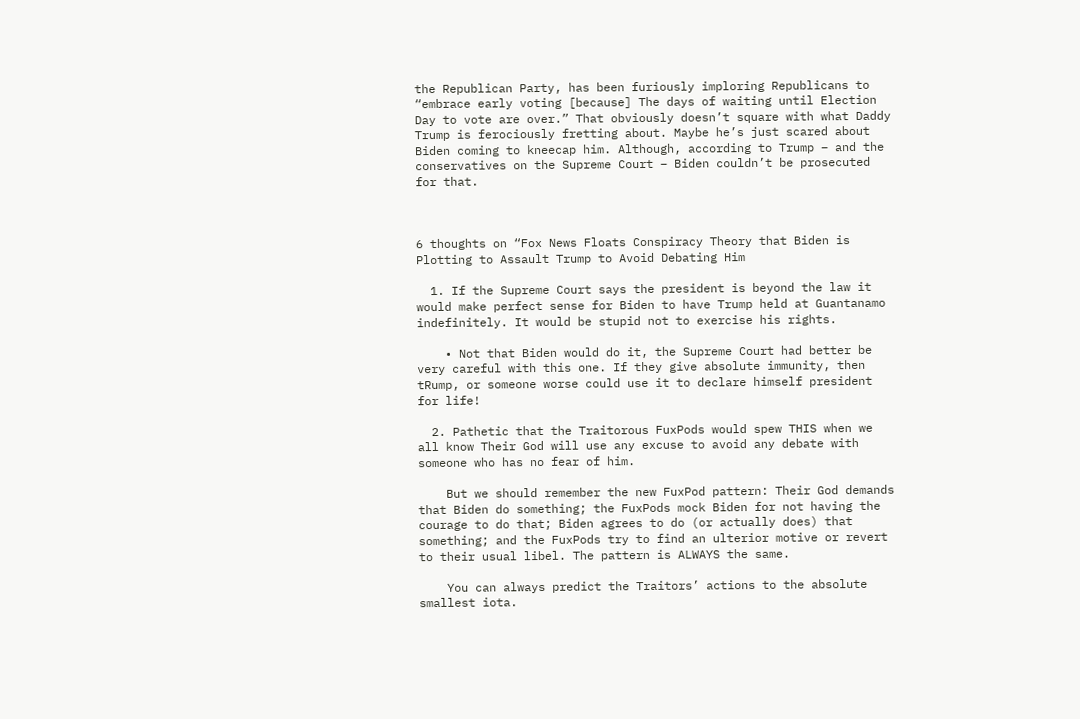the Republican Party, has been furiously imploring Republicans to “embrace early voting [because] The days of waiting until Election Day to vote are over.” That obviously doesn’t square with what Daddy Trump is ferociously fretting about. Maybe he’s just scared about Biden coming to kneecap him. Although, according to Trump – and the conservatives on the Supreme Court – Biden couldn’t be prosecuted for that.



6 thoughts on “Fox News Floats Conspiracy Theory that Biden is Plotting to Assault Trump to Avoid Debating Him

  1. If the Supreme Court says the president is beyond the law it would make perfect sense for Biden to have Trump held at Guantanamo indefinitely. It would be stupid not to exercise his rights.

    • Not that Biden would do it, the Supreme Court had better be very careful with this one. If they give absolute immunity, then tRump, or someone worse could use it to declare himself president for life!

  2. Pathetic that the Traitorous FuxPods would spew THIS when we all know Their God will use any excuse to avoid any debate with someone who has no fear of him.

    But we should remember the new FuxPod pattern: Their God demands that Biden do something; the FuxPods mock Biden for not having the courage to do that; Biden agrees to do (or actually does) that something; and the FuxPods try to find an ulterior motive or revert to their usual libel. The pattern is ALWAYS the same.

    You can always predict the Traitors’ actions to the absolute smallest iota.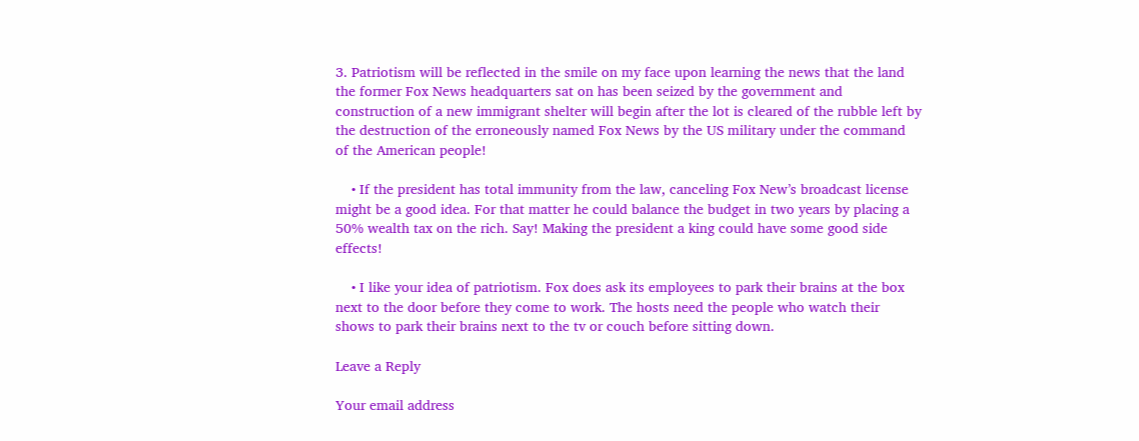3. Patriotism will be reflected in the smile on my face upon learning the news that the land the former Fox News headquarters sat on has been seized by the government and construction of a new immigrant shelter will begin after the lot is cleared of the rubble left by the destruction of the erroneously named Fox News by the US military under the command of the American people!

    • If the president has total immunity from the law, canceling Fox New’s broadcast license might be a good idea. For that matter he could balance the budget in two years by placing a 50% wealth tax on the rich. Say! Making the president a king could have some good side effects!

    • I like your idea of patriotism. Fox does ask its employees to park their brains at the box next to the door before they come to work. The hosts need the people who watch their shows to park their brains next to the tv or couch before sitting down.

Leave a Reply

Your email address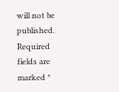will not be published. Required fields are marked *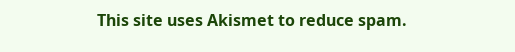This site uses Akismet to reduce spam.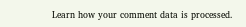Learn how your comment data is processed.